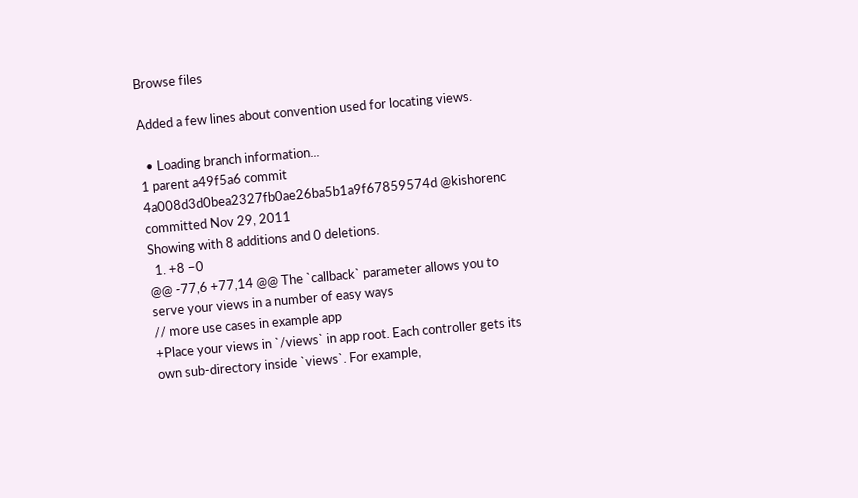Browse files

Added a few lines about convention used for locating views.

  • Loading branch information...
1 parent a49f5a6 commit 4a008d3d0bea2327fb0ae26ba5b1a9f67859574d @kishorenc committed Nov 29, 2011
Showing with 8 additions and 0 deletions.
  1. +8 −0
@@ -77,6 +77,14 @@ The `callback` parameter allows you to serve your views in a number of easy ways
// more use cases in example app
+Place your views in `/views` in app root. Each controller gets its own sub-directory inside `views`. For example,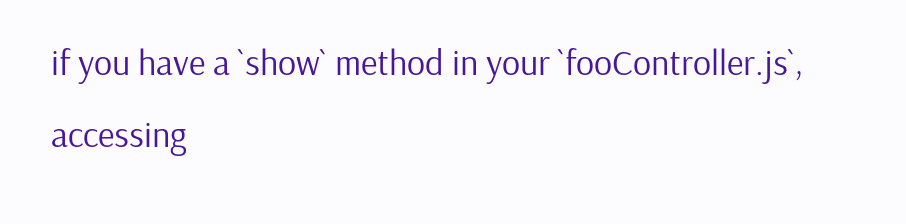if you have a `show` method in your `fooController.js`, accessing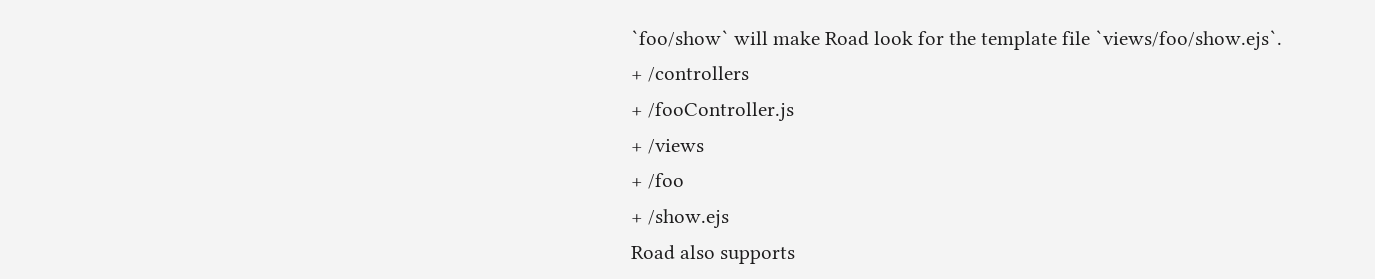`foo/show` will make Road look for the template file `views/foo/show.ejs`.
+ /controllers
+ /fooController.js
+ /views
+ /foo
+ /show.ejs
Road also supports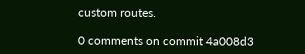custom routes.

0 comments on commit 4a008d3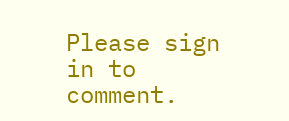Please sign in to comment.